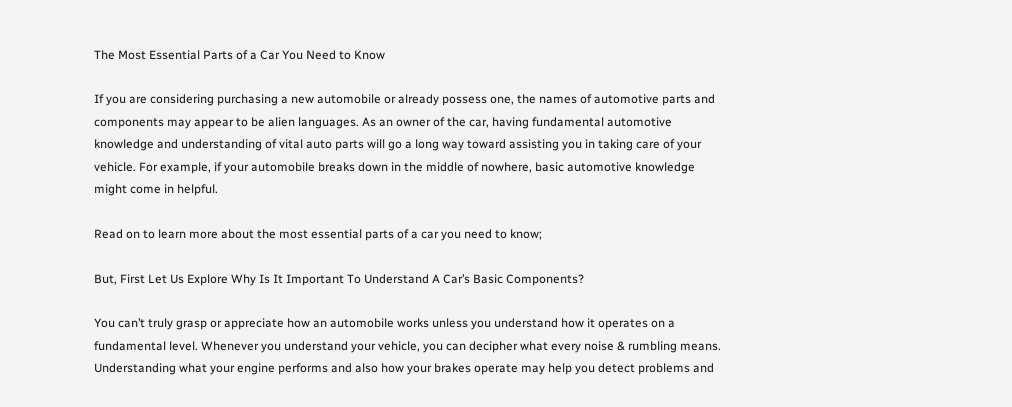The Most Essential Parts of a Car You Need to Know

If you are considering purchasing a new automobile or already possess one, the names of automotive parts and components may appear to be alien languages. As an owner of the car, having fundamental automotive knowledge and understanding of vital auto parts will go a long way toward assisting you in taking care of your vehicle. For example, if your automobile breaks down in the middle of nowhere, basic automotive knowledge might come in helpful.

Read on to learn more about the most essential parts of a car you need to know;

But, First Let Us Explore Why Is It Important To Understand A Car’s Basic Components?

You can’t truly grasp or appreciate how an automobile works unless you understand how it operates on a fundamental level. Whenever you understand your vehicle, you can decipher what every noise & rumbling means. Understanding what your engine performs and also how your brakes operate may help you detect problems and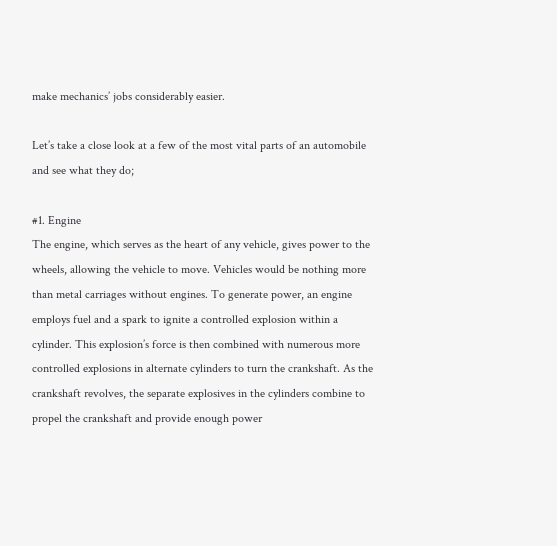make mechanics’ jobs considerably easier.

Let’s take a close look at a few of the most vital parts of an automobile and see what they do;

#1. Engine
The engine, which serves as the heart of any vehicle, gives power to the wheels, allowing the vehicle to move. Vehicles would be nothing more than metal carriages without engines. To generate power, an engine employs fuel and a spark to ignite a controlled explosion within a cylinder. This explosion’s force is then combined with numerous more controlled explosions in alternate cylinders to turn the crankshaft. As the crankshaft revolves, the separate explosives in the cylinders combine to propel the crankshaft and provide enough power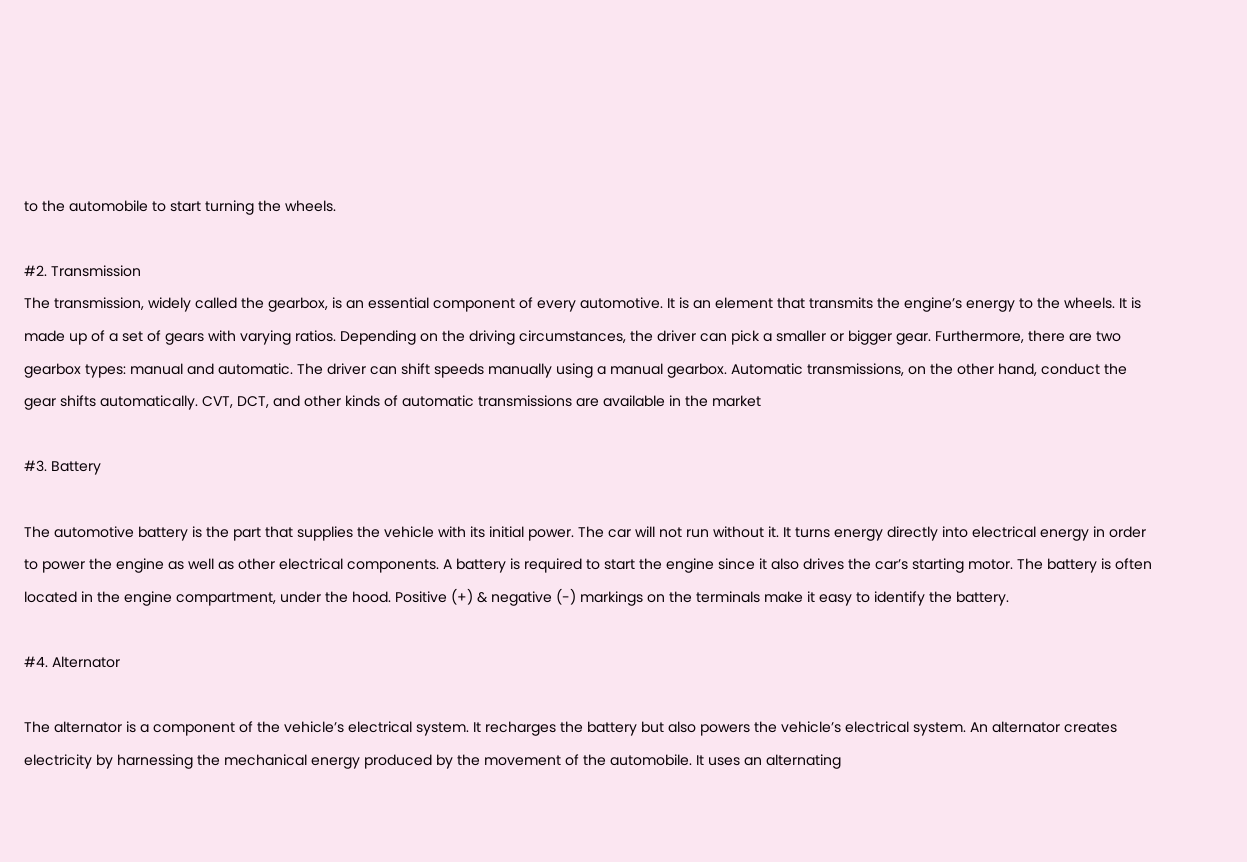to the automobile to start turning the wheels.

#2. Transmission
The transmission, widely called the gearbox, is an essential component of every automotive. It is an element that transmits the engine’s energy to the wheels. It is made up of a set of gears with varying ratios. Depending on the driving circumstances, the driver can pick a smaller or bigger gear. Furthermore, there are two gearbox types: manual and automatic. The driver can shift speeds manually using a manual gearbox. Automatic transmissions, on the other hand, conduct the gear shifts automatically. CVT, DCT, and other kinds of automatic transmissions are available in the market

#3. Battery

The automotive battery is the part that supplies the vehicle with its initial power. The car will not run without it. It turns energy directly into electrical energy in order to power the engine as well as other electrical components. A battery is required to start the engine since it also drives the car’s starting motor. The battery is often located in the engine compartment, under the hood. Positive (+) & negative (-) markings on the terminals make it easy to identify the battery.

#4. Alternator

The alternator is a component of the vehicle’s electrical system. It recharges the battery but also powers the vehicle’s electrical system. An alternator creates electricity by harnessing the mechanical energy produced by the movement of the automobile. It uses an alternating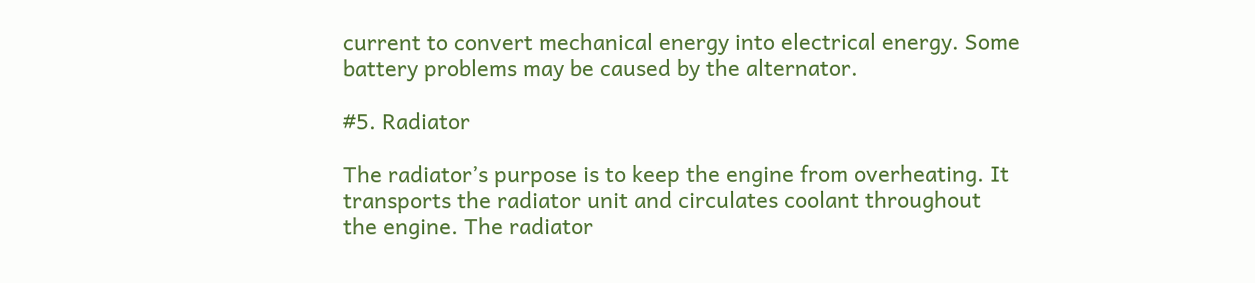current to convert mechanical energy into electrical energy. Some battery problems may be caused by the alternator.

#5. Radiator

The radiator’s purpose is to keep the engine from overheating. It transports the radiator unit and circulates coolant throughout the engine. The radiator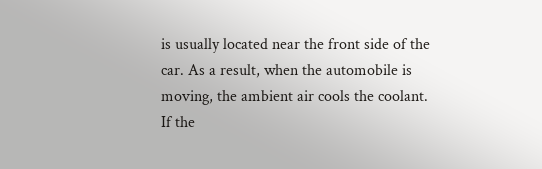is usually located near the front side of the car. As a result, when the automobile is moving, the ambient air cools the coolant. If the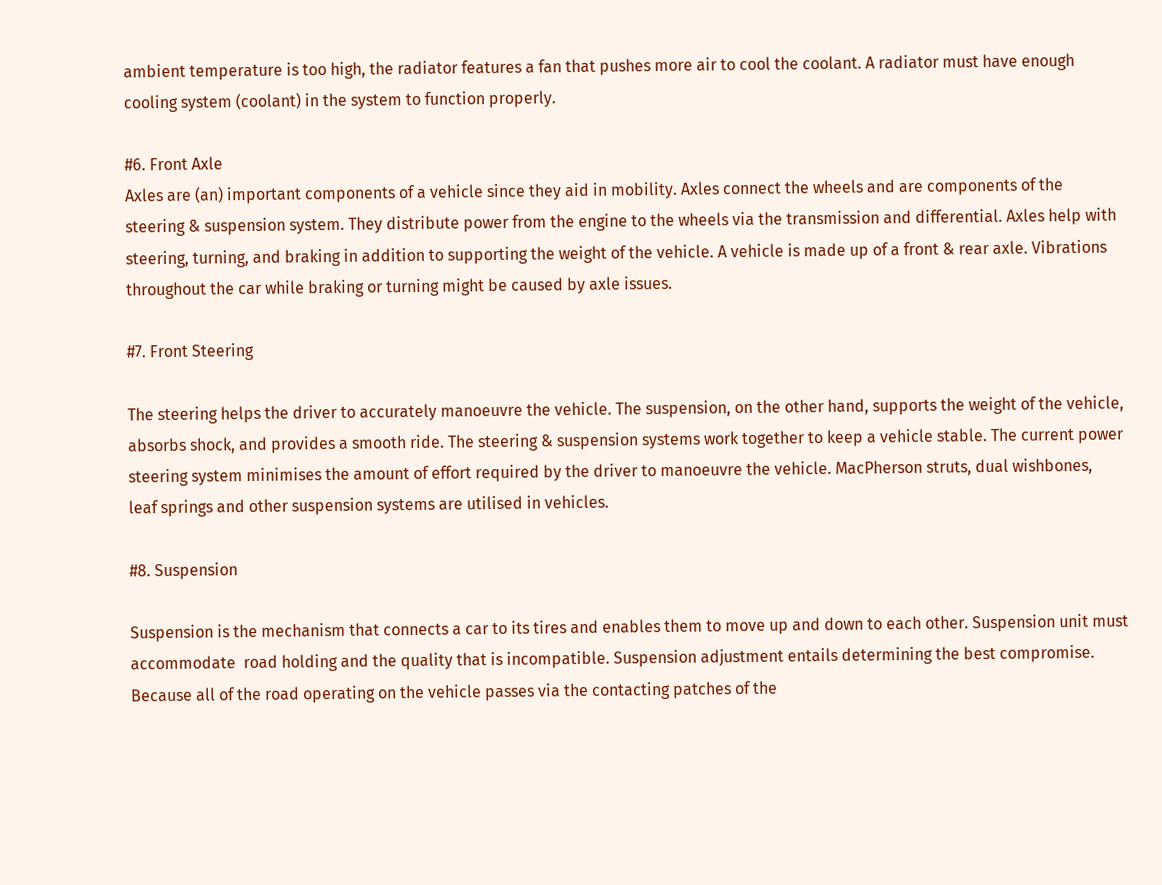ambient temperature is too high, the radiator features a fan that pushes more air to cool the coolant. A radiator must have enough cooling system (coolant) in the system to function properly.

#6. Front Axle
Axles are (an) important components of a vehicle since they aid in mobility. Axles connect the wheels and are components of the steering & suspension system. They distribute power from the engine to the wheels via the transmission and differential. Axles help with steering, turning, and braking in addition to supporting the weight of the vehicle. A vehicle is made up of a front & rear axle. Vibrations throughout the car while braking or turning might be caused by axle issues.

#7. Front Steering

The steering helps the driver to accurately manoeuvre the vehicle. The suspension, on the other hand, supports the weight of the vehicle, absorbs shock, and provides a smooth ride. The steering & suspension systems work together to keep a vehicle stable. The current power steering system minimises the amount of effort required by the driver to manoeuvre the vehicle. MacPherson struts, dual wishbones,  leaf springs and other suspension systems are utilised in vehicles.

#8. Suspension

Suspension is the mechanism that connects a car to its tires and enables them to move up and down to each other. Suspension unit must accommodate  road holding and the quality that is incompatible. Suspension adjustment entails determining the best compromise. Because all of the road operating on the vehicle passes via the contacting patches of the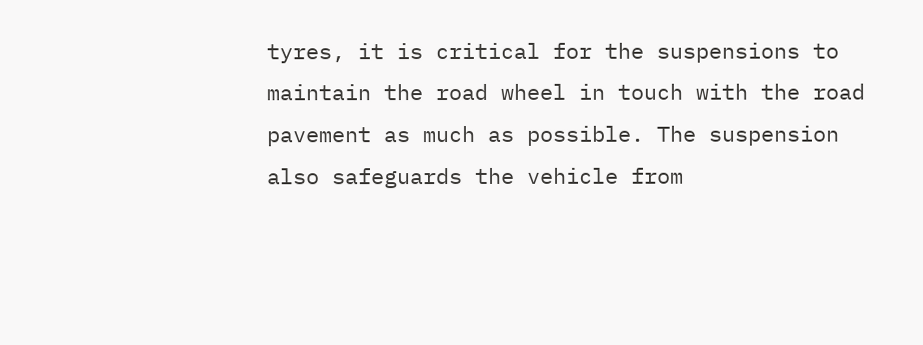tyres, it is critical for the suspensions to maintain the road wheel in touch with the road pavement as much as possible. The suspension also safeguards the vehicle from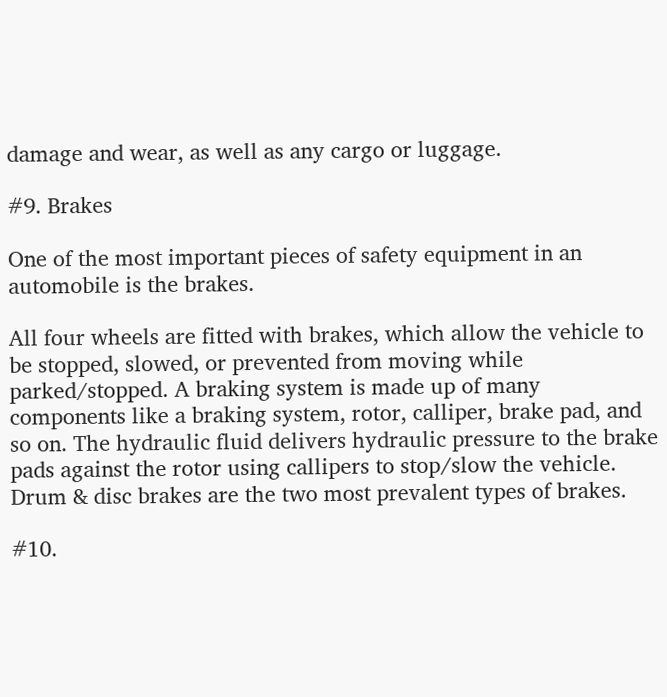damage and wear, as well as any cargo or luggage.

#9. Brakes

One of the most important pieces of safety equipment in an automobile is the brakes.

All four wheels are fitted with brakes, which allow the vehicle to be stopped, slowed, or prevented from moving while parked/stopped. A braking system is made up of many components like a braking system, rotor, calliper, brake pad, and so on. The hydraulic fluid delivers hydraulic pressure to the brake pads against the rotor using callipers to stop/slow the vehicle. Drum & disc brakes are the two most prevalent types of brakes.

#10.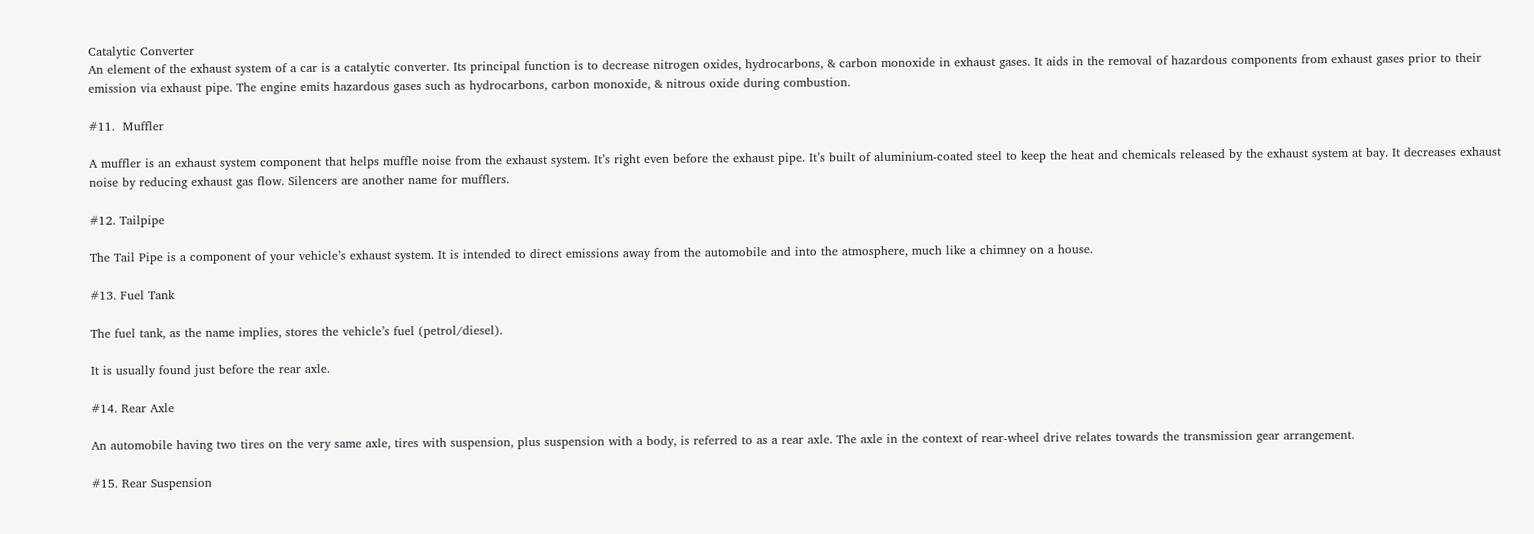Catalytic Converter
An element of the exhaust system of a car is a catalytic converter. Its principal function is to decrease nitrogen oxides, hydrocarbons, & carbon monoxide in exhaust gases. It aids in the removal of hazardous components from exhaust gases prior to their emission via exhaust pipe. The engine emits hazardous gases such as hydrocarbons, carbon monoxide, & nitrous oxide during combustion.

#11.  Muffler

A muffler is an exhaust system component that helps muffle noise from the exhaust system. It’s right even before the exhaust pipe. It’s built of aluminium-coated steel to keep the heat and chemicals released by the exhaust system at bay. It decreases exhaust noise by reducing exhaust gas flow. Silencers are another name for mufflers.

#12. Tailpipe

The Tail Pipe is a component of your vehicle’s exhaust system. It is intended to direct emissions away from the automobile and into the atmosphere, much like a chimney on a house.

#13. Fuel Tank

The fuel tank, as the name implies, stores the vehicle’s fuel (petrol/diesel).

It is usually found just before the rear axle.

#14. Rear Axle

An automobile having two tires on the very same axle, tires with suspension, plus suspension with a body, is referred to as a rear axle. The axle in the context of rear-wheel drive relates towards the transmission gear arrangement.

#15. Rear Suspension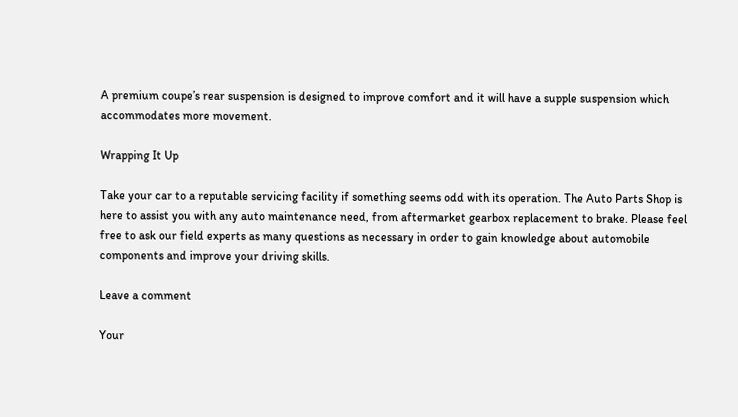A premium coupe’s rear suspension is designed to improve comfort and it will have a supple suspension which accommodates more movement.

Wrapping It Up

Take your car to a reputable servicing facility if something seems odd with its operation. The Auto Parts Shop is here to assist you with any auto maintenance need, from aftermarket gearbox replacement to brake. Please feel free to ask our field experts as many questions as necessary in order to gain knowledge about automobile components and improve your driving skills.

Leave a comment

Your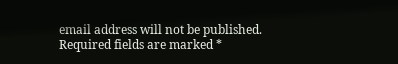email address will not be published. Required fields are marked *